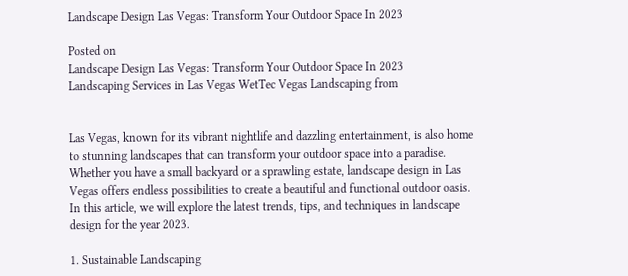Landscape Design Las Vegas: Transform Your Outdoor Space In 2023

Posted on
Landscape Design Las Vegas: Transform Your Outdoor Space In 2023
Landscaping Services in Las Vegas WetTec Vegas Landscaping from


Las Vegas, known for its vibrant nightlife and dazzling entertainment, is also home to stunning landscapes that can transform your outdoor space into a paradise. Whether you have a small backyard or a sprawling estate, landscape design in Las Vegas offers endless possibilities to create a beautiful and functional outdoor oasis. In this article, we will explore the latest trends, tips, and techniques in landscape design for the year 2023.

1. Sustainable Landscaping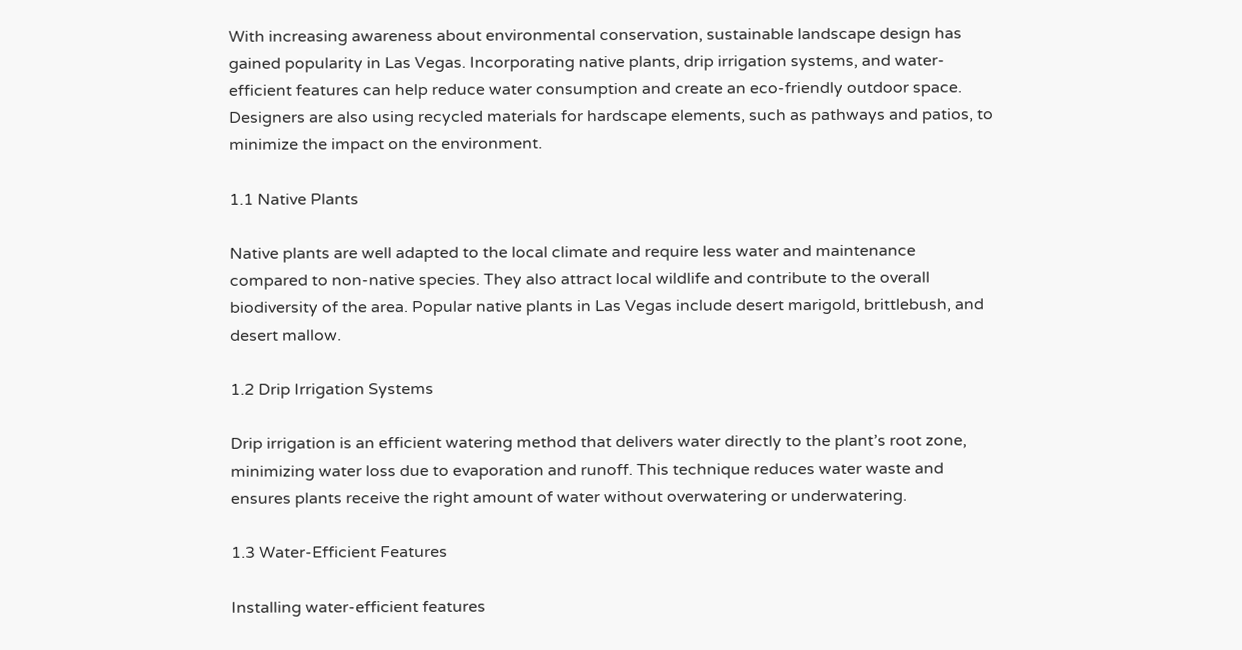With increasing awareness about environmental conservation, sustainable landscape design has gained popularity in Las Vegas. Incorporating native plants, drip irrigation systems, and water-efficient features can help reduce water consumption and create an eco-friendly outdoor space. Designers are also using recycled materials for hardscape elements, such as pathways and patios, to minimize the impact on the environment.

1.1 Native Plants

Native plants are well adapted to the local climate and require less water and maintenance compared to non-native species. They also attract local wildlife and contribute to the overall biodiversity of the area. Popular native plants in Las Vegas include desert marigold, brittlebush, and desert mallow.

1.2 Drip Irrigation Systems

Drip irrigation is an efficient watering method that delivers water directly to the plant’s root zone, minimizing water loss due to evaporation and runoff. This technique reduces water waste and ensures plants receive the right amount of water without overwatering or underwatering.

1.3 Water-Efficient Features

Installing water-efficient features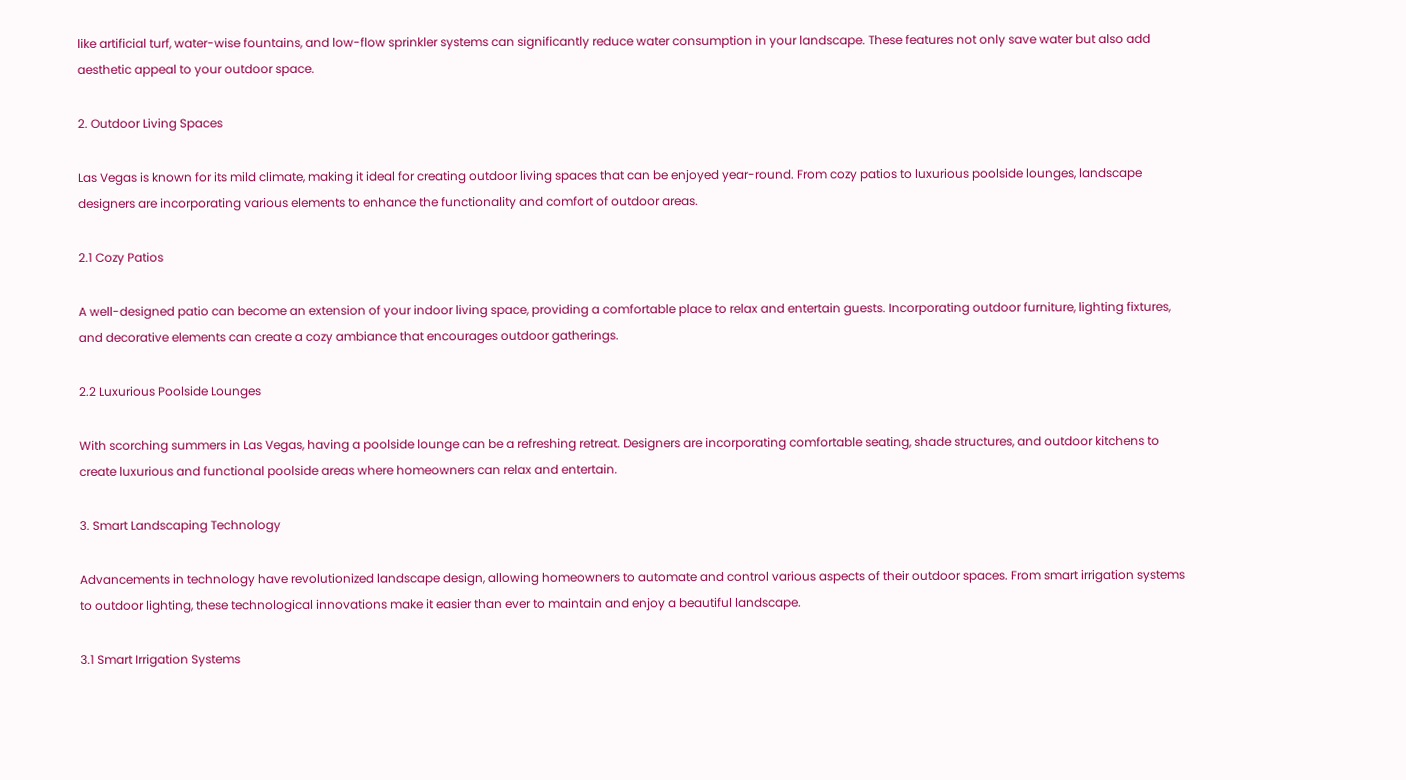like artificial turf, water-wise fountains, and low-flow sprinkler systems can significantly reduce water consumption in your landscape. These features not only save water but also add aesthetic appeal to your outdoor space.

2. Outdoor Living Spaces

Las Vegas is known for its mild climate, making it ideal for creating outdoor living spaces that can be enjoyed year-round. From cozy patios to luxurious poolside lounges, landscape designers are incorporating various elements to enhance the functionality and comfort of outdoor areas.

2.1 Cozy Patios

A well-designed patio can become an extension of your indoor living space, providing a comfortable place to relax and entertain guests. Incorporating outdoor furniture, lighting fixtures, and decorative elements can create a cozy ambiance that encourages outdoor gatherings.

2.2 Luxurious Poolside Lounges

With scorching summers in Las Vegas, having a poolside lounge can be a refreshing retreat. Designers are incorporating comfortable seating, shade structures, and outdoor kitchens to create luxurious and functional poolside areas where homeowners can relax and entertain.

3. Smart Landscaping Technology

Advancements in technology have revolutionized landscape design, allowing homeowners to automate and control various aspects of their outdoor spaces. From smart irrigation systems to outdoor lighting, these technological innovations make it easier than ever to maintain and enjoy a beautiful landscape.

3.1 Smart Irrigation Systems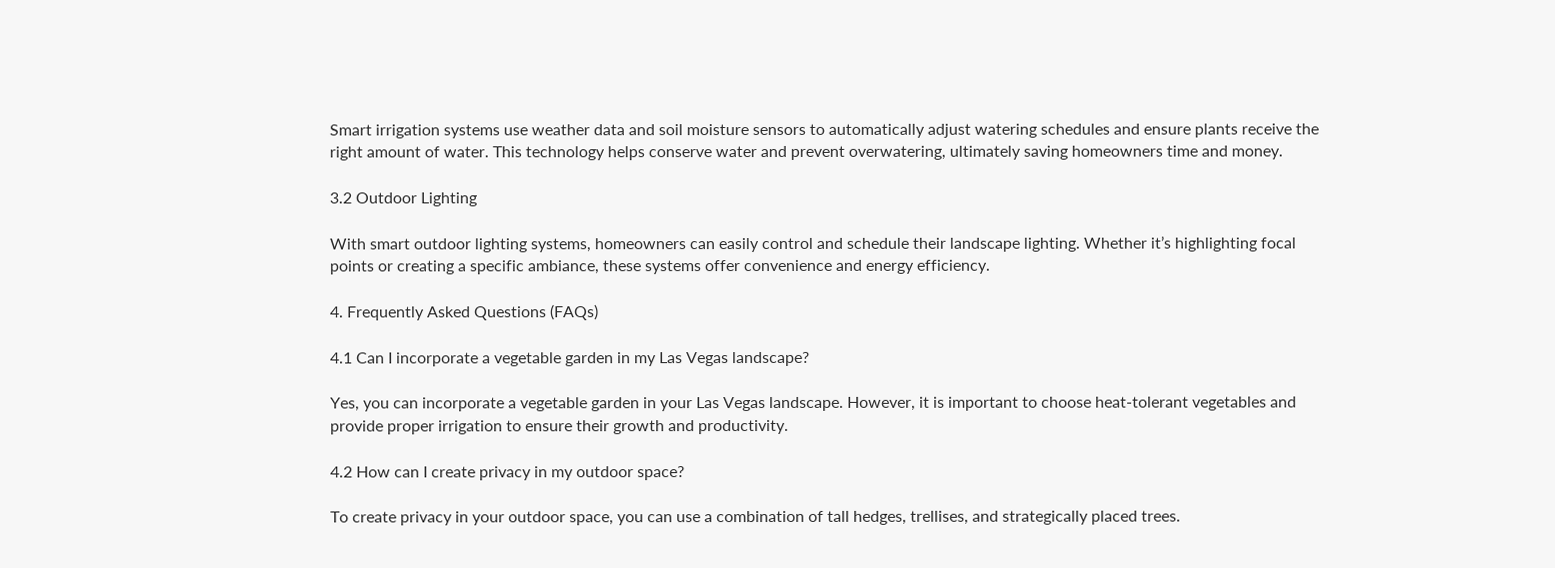Smart irrigation systems use weather data and soil moisture sensors to automatically adjust watering schedules and ensure plants receive the right amount of water. This technology helps conserve water and prevent overwatering, ultimately saving homeowners time and money.

3.2 Outdoor Lighting

With smart outdoor lighting systems, homeowners can easily control and schedule their landscape lighting. Whether it’s highlighting focal points or creating a specific ambiance, these systems offer convenience and energy efficiency.

4. Frequently Asked Questions (FAQs)

4.1 Can I incorporate a vegetable garden in my Las Vegas landscape?

Yes, you can incorporate a vegetable garden in your Las Vegas landscape. However, it is important to choose heat-tolerant vegetables and provide proper irrigation to ensure their growth and productivity.

4.2 How can I create privacy in my outdoor space?

To create privacy in your outdoor space, you can use a combination of tall hedges, trellises, and strategically placed trees.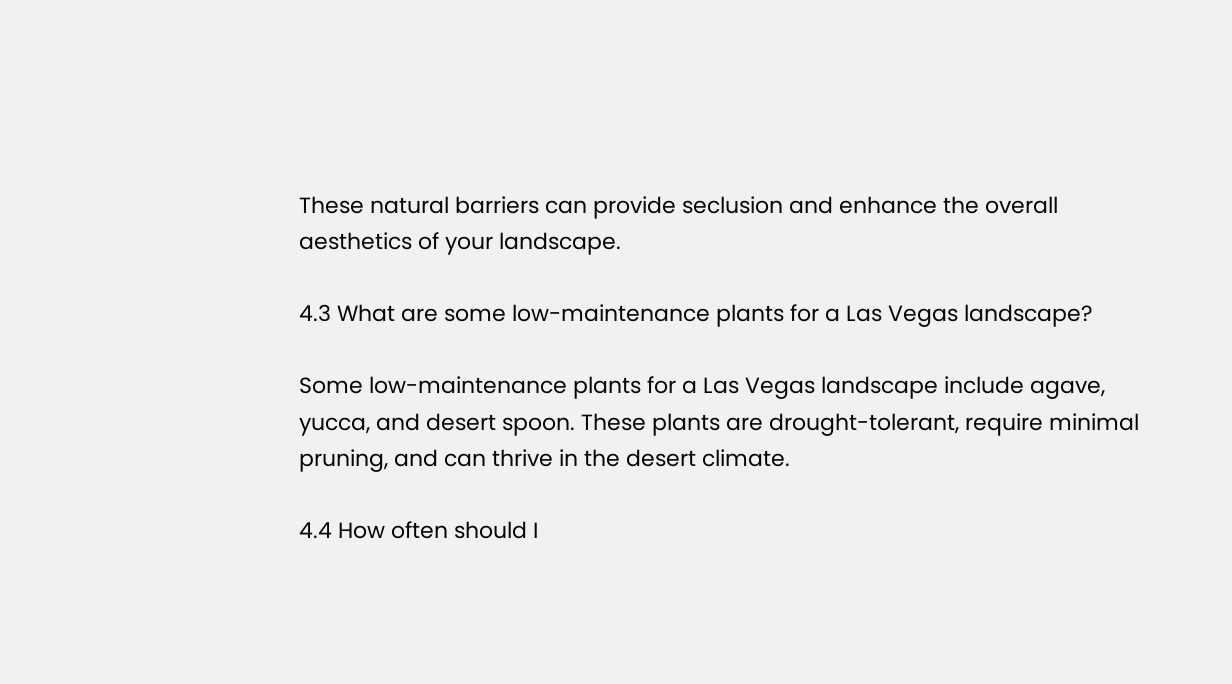These natural barriers can provide seclusion and enhance the overall aesthetics of your landscape.

4.3 What are some low-maintenance plants for a Las Vegas landscape?

Some low-maintenance plants for a Las Vegas landscape include agave, yucca, and desert spoon. These plants are drought-tolerant, require minimal pruning, and can thrive in the desert climate.

4.4 How often should I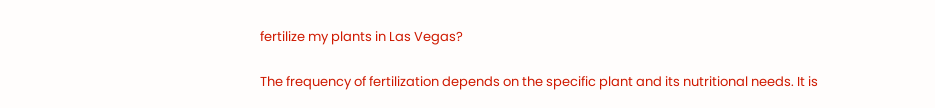fertilize my plants in Las Vegas?

The frequency of fertilization depends on the specific plant and its nutritional needs. It is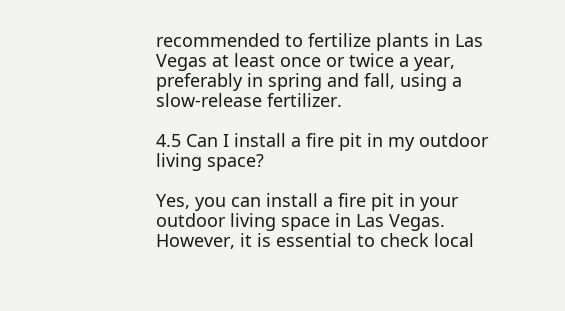recommended to fertilize plants in Las Vegas at least once or twice a year, preferably in spring and fall, using a slow-release fertilizer.

4.5 Can I install a fire pit in my outdoor living space?

Yes, you can install a fire pit in your outdoor living space in Las Vegas. However, it is essential to check local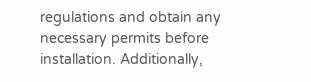regulations and obtain any necessary permits before installation. Additionally,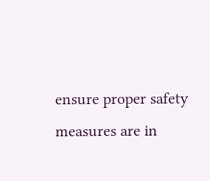ensure proper safety measures are in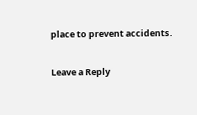place to prevent accidents.

Leave a Reply